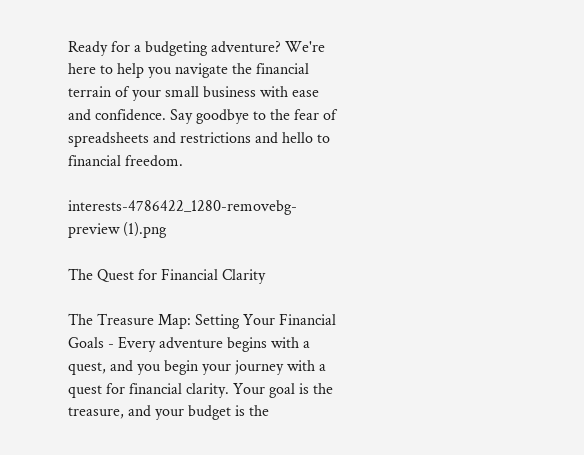Ready for a budgeting adventure? We're here to help you navigate the financial terrain of your small business with ease and confidence. Say goodbye to the fear of spreadsheets and restrictions and hello to financial freedom.

interests-4786422_1280-removebg-preview (1).png

The Quest for Financial Clarity

The Treasure Map: Setting Your Financial Goals - Every adventure begins with a quest, and you begin your journey with a quest for financial clarity. Your goal is the treasure, and your budget is the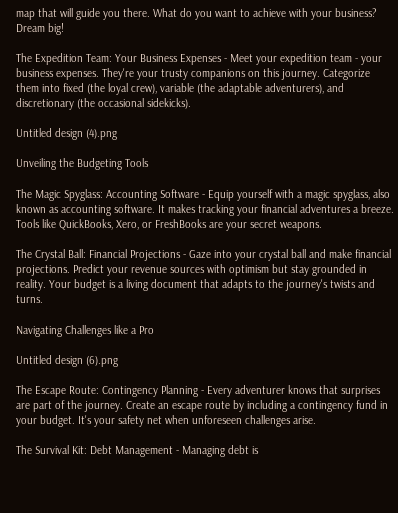map that will guide you there. What do you want to achieve with your business? Dream big!

The Expedition Team: Your Business Expenses - Meet your expedition team - your business expenses. They're your trusty companions on this journey. Categorize them into fixed (the loyal crew), variable (the adaptable adventurers), and discretionary (the occasional sidekicks).

Untitled design (4).png

Unveiling the Budgeting Tools

The Magic Spyglass: Accounting Software - Equip yourself with a magic spyglass, also known as accounting software. It makes tracking your financial adventures a breeze. Tools like QuickBooks, Xero, or FreshBooks are your secret weapons.

The Crystal Ball: Financial Projections - Gaze into your crystal ball and make financial projections. Predict your revenue sources with optimism but stay grounded in reality. Your budget is a living document that adapts to the journey's twists and turns.

Navigating Challenges like a Pro

Untitled design (6).png

The Escape Route: Contingency Planning - Every adventurer knows that surprises are part of the journey. Create an escape route by including a contingency fund in your budget. It's your safety net when unforeseen challenges arise.

The Survival Kit: Debt Management - Managing debt is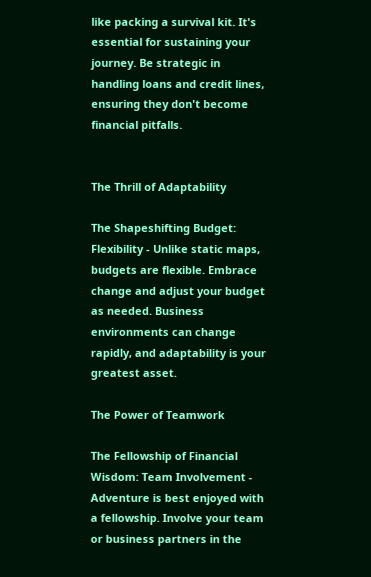like packing a survival kit. It's essential for sustaining your journey. Be strategic in handling loans and credit lines, ensuring they don't become financial pitfalls.


The Thrill of Adaptability

The Shapeshifting Budget: Flexibility - Unlike static maps, budgets are flexible. Embrace change and adjust your budget as needed. Business environments can change rapidly, and adaptability is your greatest asset.

The Power of Teamwork

The Fellowship of Financial Wisdom: Team Involvement - Adventure is best enjoyed with a fellowship. Involve your team or business partners in the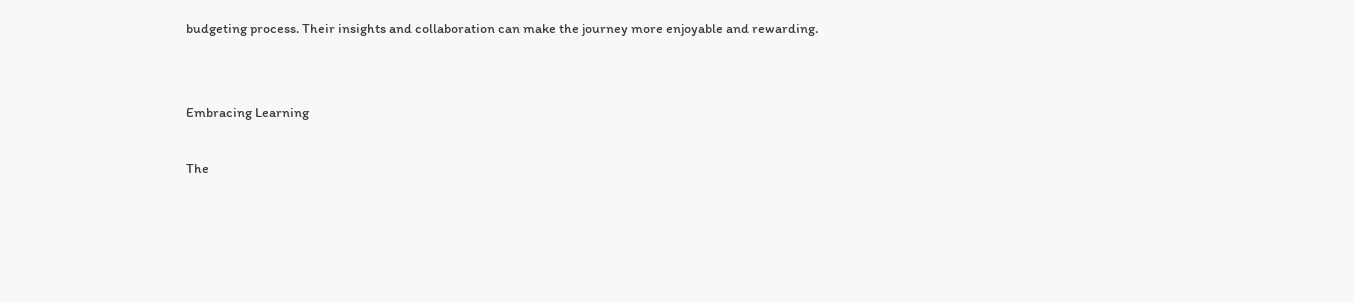budgeting process. Their insights and collaboration can make the journey more enjoyable and rewarding.


Embracing Learning

The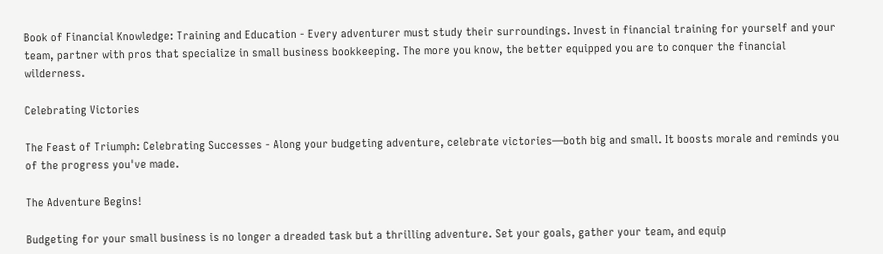Book of Financial Knowledge: Training and Education - Every adventurer must study their surroundings. Invest in financial training for yourself and your team, partner with pros that specialize in small business bookkeeping. The more you know, the better equipped you are to conquer the financial wilderness.

Celebrating Victories

The Feast of Triumph: Celebrating Successes - Along your budgeting adventure, celebrate victories—both big and small. It boosts morale and reminds you of the progress you've made.

The Adventure Begins!

Budgeting for your small business is no longer a dreaded task but a thrilling adventure. Set your goals, gather your team, and equip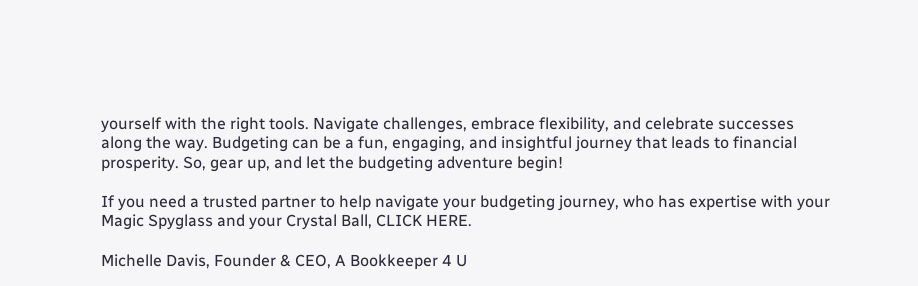yourself with the right tools. Navigate challenges, embrace flexibility, and celebrate successes along the way. Budgeting can be a fun, engaging, and insightful journey that leads to financial prosperity. So, gear up, and let the budgeting adventure begin!

If you need a trusted partner to help navigate your budgeting journey, who has expertise with your Magic Spyglass and your Crystal Ball, CLICK HERE.

Michelle Davis, Founder & CEO, A Bookkeeper 4 U